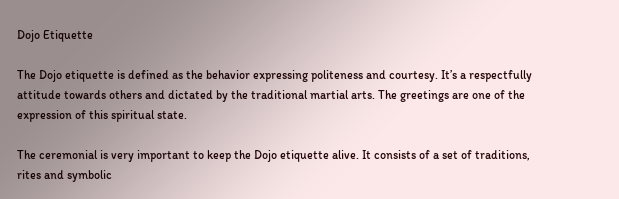Dojo Etiquette

The Dojo etiquette is defined as the behavior expressing politeness and courtesy. It’s a respectfully attitude towards others and dictated by the traditional martial arts. The greetings are one of the expression of this spiritual state.

The ceremonial is very important to keep the Dojo etiquette alive. It consists of a set of traditions, rites and symbolic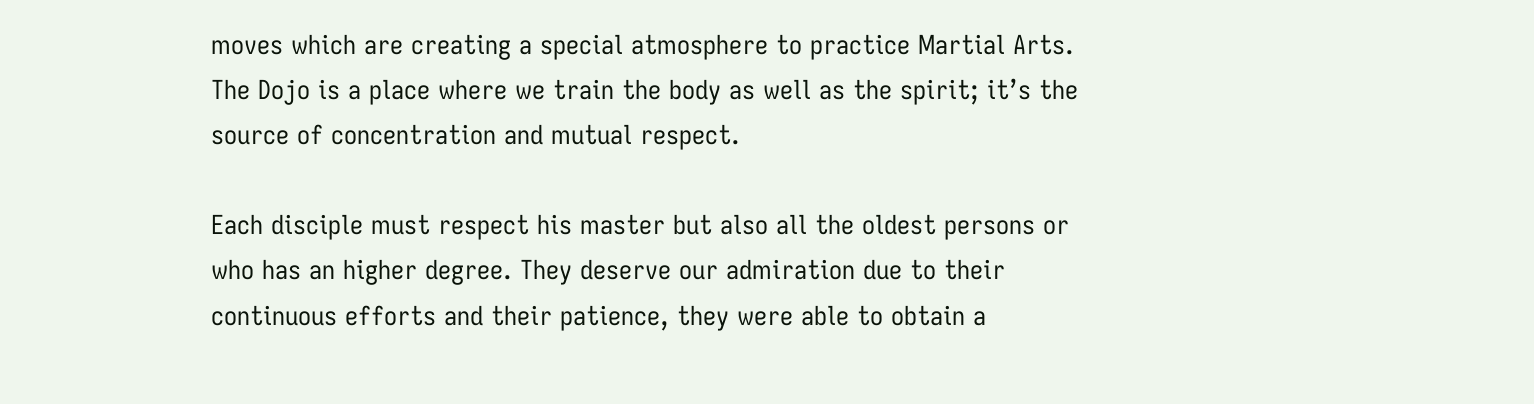moves which are creating a special atmosphere to practice Martial Arts. The Dojo is a place where we train the body as well as the spirit; it’s the source of concentration and mutual respect.

Each disciple must respect his master but also all the oldest persons or who has an higher degree. They deserve our admiration due to their continuous efforts and their patience, they were able to obtain a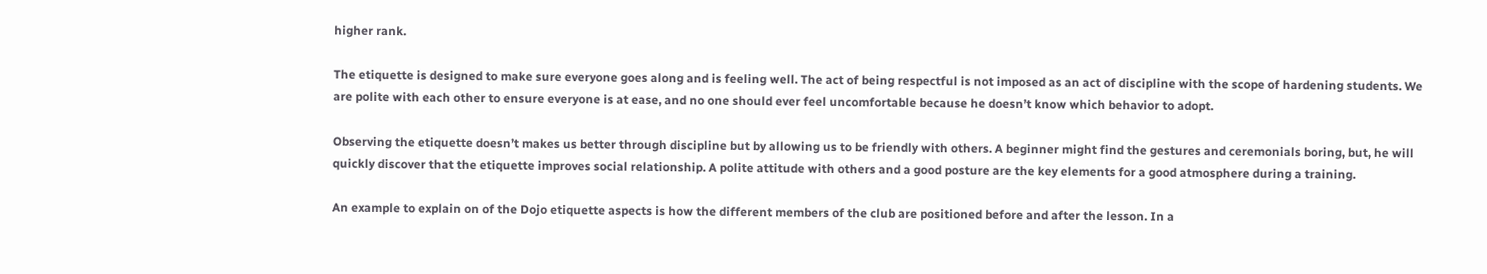higher rank.

The etiquette is designed to make sure everyone goes along and is feeling well. The act of being respectful is not imposed as an act of discipline with the scope of hardening students. We are polite with each other to ensure everyone is at ease, and no one should ever feel uncomfortable because he doesn’t know which behavior to adopt.

Observing the etiquette doesn’t makes us better through discipline but by allowing us to be friendly with others. A beginner might find the gestures and ceremonials boring, but, he will quickly discover that the etiquette improves social relationship. A polite attitude with others and a good posture are the key elements for a good atmosphere during a training.

An example to explain on of the Dojo etiquette aspects is how the different members of the club are positioned before and after the lesson. In a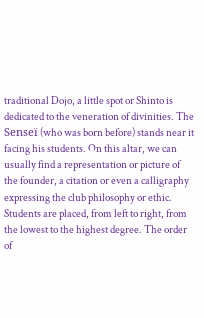traditional Dojo, a little spot or Shinto is dedicated to the veneration of divinities. The Senseï (who was born before) stands near it facing his students. On this altar, we can usually find a representation or picture of the founder, a citation or even a calligraphy expressing the club philosophy or ethic. Students are placed, from left to right, from the lowest to the highest degree. The order of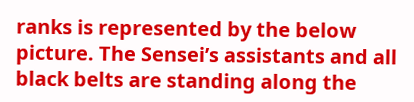ranks is represented by the below picture. The Sensei’s assistants and all black belts are standing along the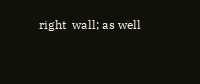right  wall; as well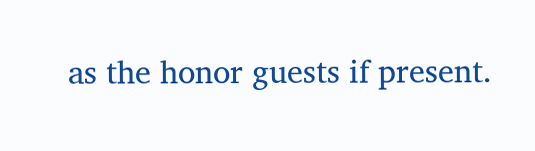as the honor guests if present.